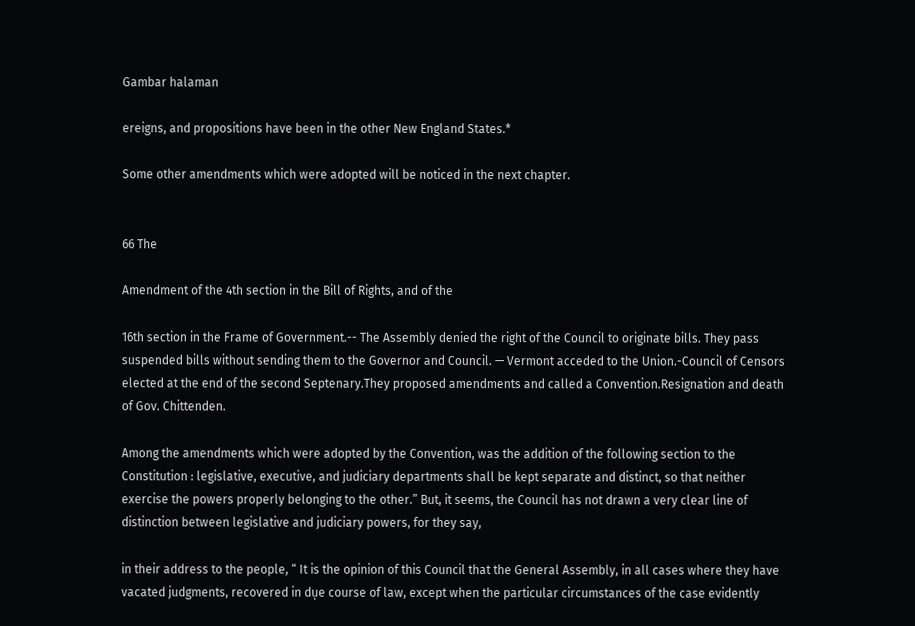Gambar halaman

ereigns, and propositions have been in the other New England States.*

Some other amendments which were adopted will be noticed in the next chapter.


66 The

Amendment of the 4th section in the Bill of Rights, and of the

16th section in the Frame of Government.-- The Assembly denied the right of the Council to originate bills. They pass suspended bills without sending them to the Governor and Council. — Vermont acceded to the Union.-Council of Censors elected at the end of the second Septenary.They proposed amendments and called a Convention.Resignation and death of Gov. Chittenden.

Among the amendments which were adopted by the Convention, was the addition of the following section to the Constitution : legislative, executive, and judiciary departments shall be kept separate and distinct, so that neither exercise the powers properly belonging to the other.” But, it seems, the Council has not drawn a very clear line of distinction between legislative and judiciary powers, for they say,

in their address to the people, “ It is the opinion of this Council that the General Assembly, in all cases where they have vacated judgments, recovered in dụe course of law, except when the particular circumstances of the case evidently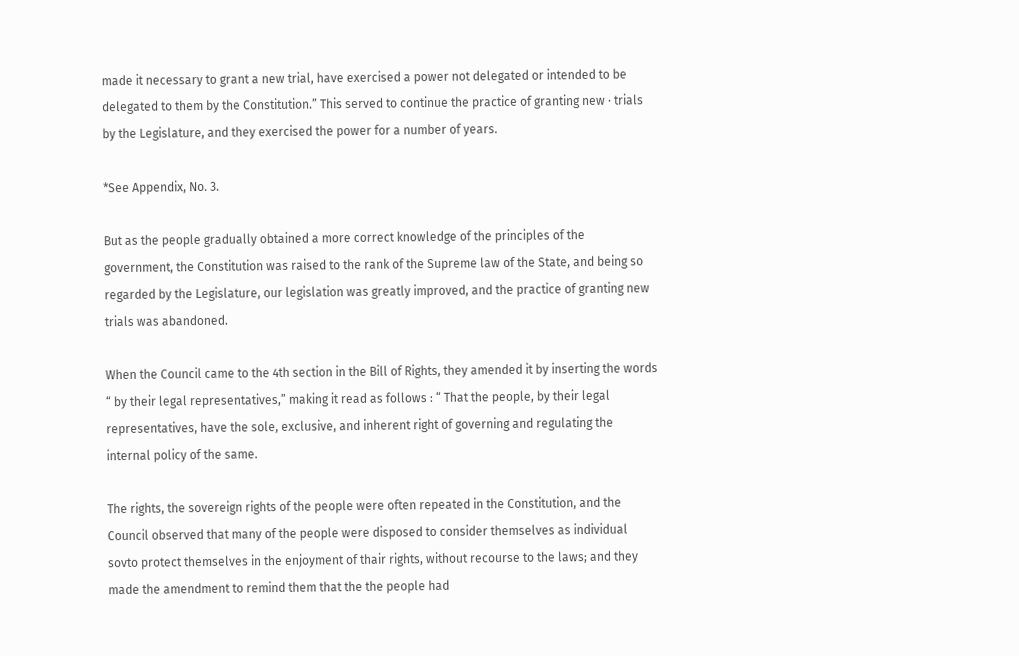made it necessary to grant a new trial, have exercised a power not delegated or intended to be delegated to them by the Constitution.” This served to continue the practice of granting new · trials by the Legislature, and they exercised the power for a number of years.

*See Appendix, No. 3.

But as the people gradually obtained a more correct knowledge of the principles of the government, the Constitution was raised to the rank of the Supreme law of the State, and being so regarded by the Legislature, our legislation was greatly improved, and the practice of granting new trials was abandoned.

When the Council came to the 4th section in the Bill of Rights, they amended it by inserting the words “ by their legal representatives,” making it read as follows : “ That the people, by their legal representatives, have the sole, exclusive, and inherent right of governing and regulating the internal policy of the same.

The rights, the sovereign rights of the people were often repeated in the Constitution, and the Council observed that many of the people were disposed to consider themselves as individual sovto protect themselves in the enjoyment of thair rights, without recourse to the laws; and they made the amendment to remind them that the the people had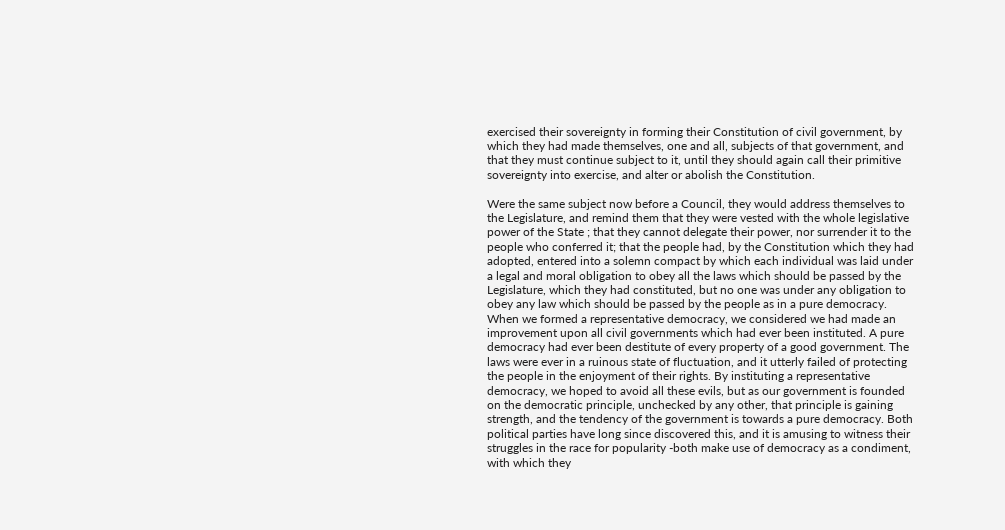exercised their sovereignty in forming their Constitution of civil government, by which they had made themselves, one and all, subjects of that government, and that they must continue subject to it, until they should again call their primitive sovereignty into exercise, and alter or abolish the Constitution.

Were the same subject now before a Council, they would address themselves to the Legislature, and remind them that they were vested with the whole legislative power of the State ; that they cannot delegate their power, nor surrender it to the people who conferred it; that the people had, by the Constitution which they had adopted, entered into a solemn compact by which each individual was laid under a legal and moral obligation to obey all the laws which should be passed by the Legislature, which they had constituted, but no one was under any obligation to obey any law which should be passed by the people as in a pure democracy. When we formed a representative democracy, we considered we had made an improvement upon all civil governments which had ever been instituted. A pure democracy had ever been destitute of every property of a good government. The laws were ever in a ruinous state of fluctuation, and it utterly failed of protecting the people in the enjoyment of their rights. By instituting a representative democracy, we hoped to avoid all these evils, but as our government is founded on the democratic principle, unchecked by any other, that principle is gaining strength, and the tendency of the government is towards a pure democracy. Both political parties have long since discovered this, and it is amusing to witness their struggles in the race for popularity -both make use of democracy as a condiment, with which they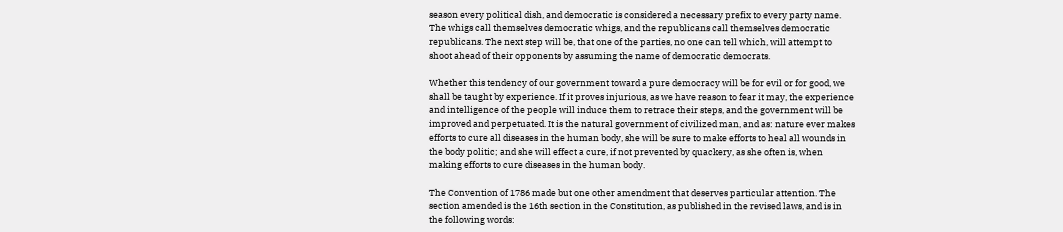season every political dish, and democratic is considered a necessary prefix to every party name. The whigs call themselves democratic whigs, and the republicans call themselves democratic republicans. The next step will be, that one of the parties, no one can tell which, will attempt to shoot ahead of their opponents by assuming the name of democratic democrats.

Whether this tendency of our government toward a pure democracy will be for evil or for good, we shall be taught by experience. If it proves injurious, as we have reason to fear it may, the experience and intelligence of the people will induce them to retrace their steps, and the government will be improved and perpetuated. It is the natural government of civilized man, and as: nature ever makes efforts to cure all diseases in the human body, she will be sure to make efforts to heal all wounds in the body politic; and she will effect a cure, if not prevented by quackery, as she often is, when making efforts to cure diseases in the human body.

The Convention of 1786 made but one other amendment that deserves particular attention. The section amended is the 16th section in the Constitution, as published in the revised laws, and is in the following words: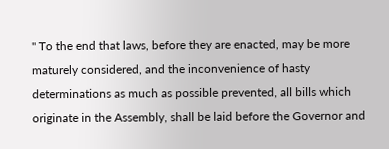" To the end that laws, before they are enacted, may be more maturely considered, and the inconvenience of hasty determinations as much as possible prevented, all bills which originate in the Assembly, shall be laid before the Governor and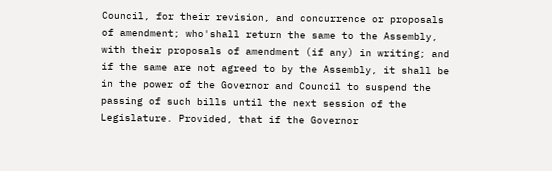Council, for their revision, and concurrence or proposals of amendment; who'shall return the same to the Assembly, with their proposals of amendment (if any) in writing; and if the same are not agreed to by the Assembly, it shall be in the power of the Governor and Council to suspend the passing of such bills until the next session of the Legislature. Provided, that if the Governor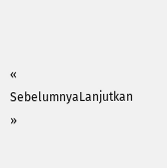« SebelumnyaLanjutkan »